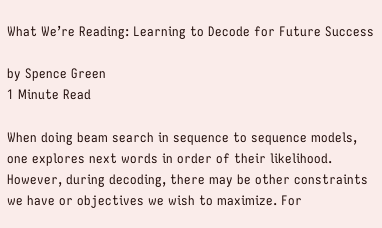What We’re Reading: Learning to Decode for Future Success

by Spence Green
1 Minute Read

When doing beam search in sequence to sequence models, one explores next words in order of their likelihood. However, during decoding, there may be other constraints we have or objectives we wish to maximize. For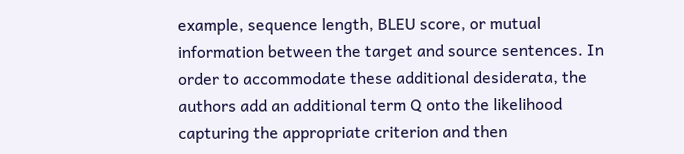example, sequence length, BLEU score, or mutual information between the target and source sentences. In order to accommodate these additional desiderata, the authors add an additional term Q onto the likelihood capturing the appropriate criterion and then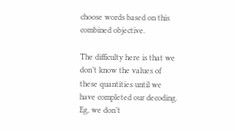choose words based on this combined objective.

The difficulty here is that we don’t know the values of these quantities until we have completed our decoding. Eg, we don’t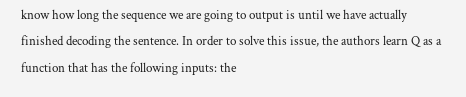know how long the sequence we are going to output is until we have actually finished decoding the sentence. In order to solve this issue, the authors learn Q as a function that has the following inputs: the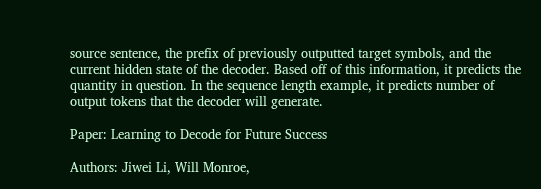source sentence, the prefix of previously outputted target symbols, and the current hidden state of the decoder. Based off of this information, it predicts the quantity in question. In the sequence length example, it predicts number of output tokens that the decoder will generate.

Paper: Learning to Decode for Future Success

Authors: Jiwei Li, Will Monroe,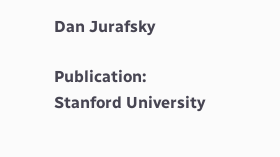Dan Jurafsky

Publication: Stanford University